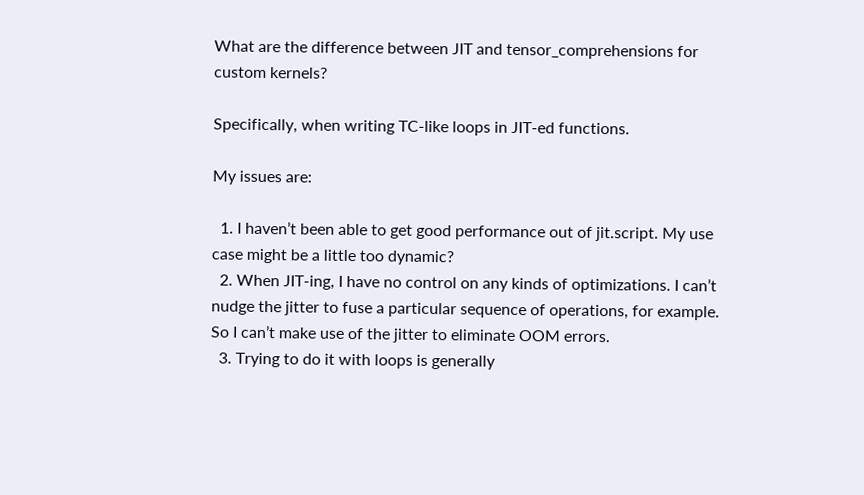What are the difference between JIT and tensor_comprehensions for custom kernels?

Specifically, when writing TC-like loops in JIT-ed functions.

My issues are:

  1. I haven’t been able to get good performance out of jit.script. My use case might be a little too dynamic?
  2. When JIT-ing, I have no control on any kinds of optimizations. I can’t nudge the jitter to fuse a particular sequence of operations, for example. So I can’t make use of the jitter to eliminate OOM errors.
  3. Trying to do it with loops is generally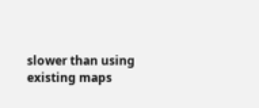slower than using existing maps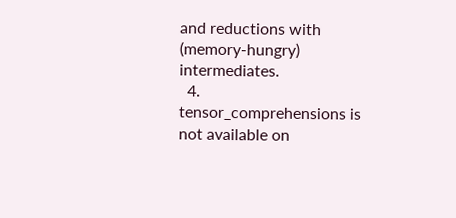and reductions with (memory-hungry) intermediates.
  4. tensor_comprehensions is not available on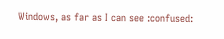Windows, as far as I can see :confused: